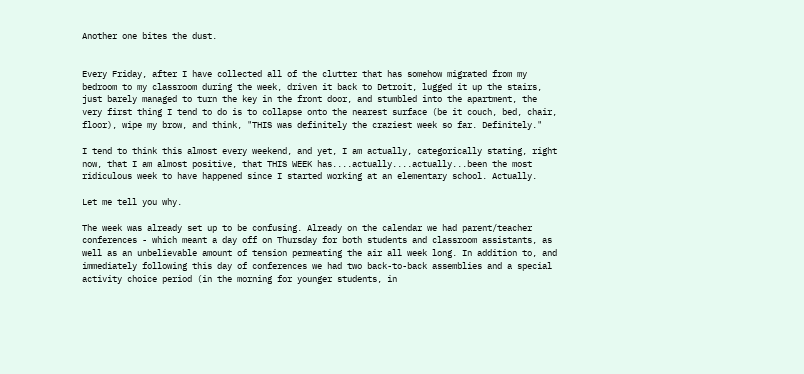Another one bites the dust.


Every Friday, after I have collected all of the clutter that has somehow migrated from my bedroom to my classroom during the week, driven it back to Detroit, lugged it up the stairs, just barely managed to turn the key in the front door, and stumbled into the apartment, the very first thing I tend to do is to collapse onto the nearest surface (be it couch, bed, chair, floor), wipe my brow, and think, "THIS was definitely the craziest week so far. Definitely."

I tend to think this almost every weekend, and yet, I am actually, categorically stating, right now, that I am almost positive, that THIS WEEK has....actually....actually...been the most ridiculous week to have happened since I started working at an elementary school. Actually.

Let me tell you why.

The week was already set up to be confusing. Already on the calendar we had parent/teacher conferences - which meant a day off on Thursday for both students and classroom assistants, as well as an unbelievable amount of tension permeating the air all week long. In addition to, and immediately following this day of conferences we had two back-to-back assemblies and a special activity choice period (in the morning for younger students, in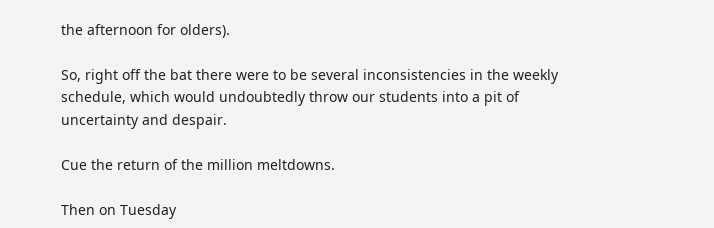the afternoon for olders).

So, right off the bat there were to be several inconsistencies in the weekly schedule, which would undoubtedly throw our students into a pit of uncertainty and despair.

Cue the return of the million meltdowns.

Then on Tuesday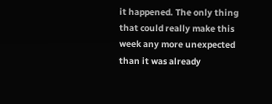it happened. The only thing that could really make this week any more unexpected than it was already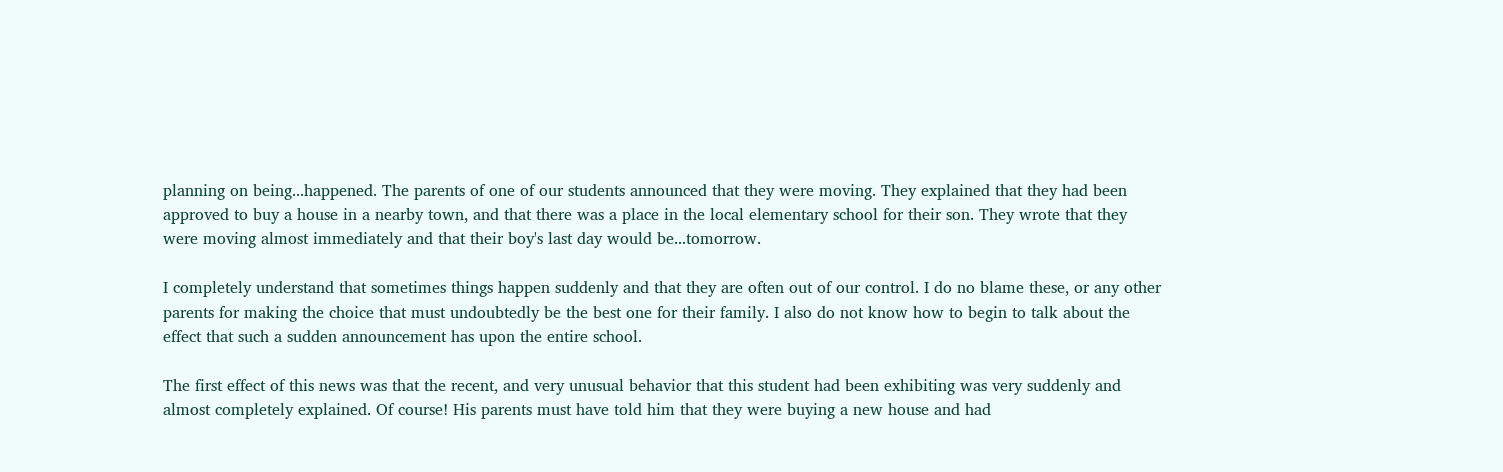planning on being...happened. The parents of one of our students announced that they were moving. They explained that they had been approved to buy a house in a nearby town, and that there was a place in the local elementary school for their son. They wrote that they were moving almost immediately and that their boy's last day would be...tomorrow.

I completely understand that sometimes things happen suddenly and that they are often out of our control. I do no blame these, or any other parents for making the choice that must undoubtedly be the best one for their family. I also do not know how to begin to talk about the effect that such a sudden announcement has upon the entire school.

The first effect of this news was that the recent, and very unusual behavior that this student had been exhibiting was very suddenly and almost completely explained. Of course! His parents must have told him that they were buying a new house and had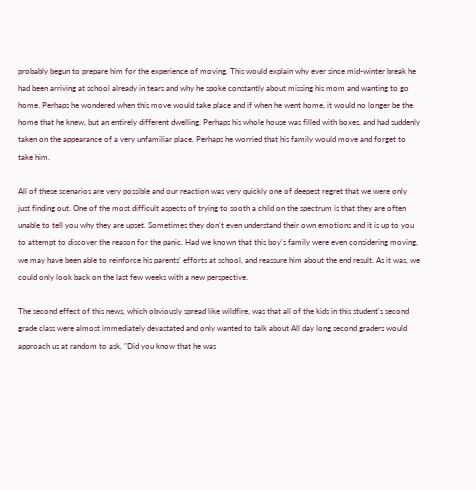probably begun to prepare him for the experience of moving. This would explain why ever since mid-winter break he had been arriving at school already in tears and why he spoke constantly about missing his mom and wanting to go home. Perhaps he wondered when this move would take place and if when he went home, it would no longer be the home that he knew, but an entirely different dwelling. Perhaps his whole house was filled with boxes, and had suddenly taken on the appearance of a very unfamiliar place. Perhaps he worried that his family would move and forget to take him.

All of these scenarios are very possible and our reaction was very quickly one of deepest regret that we were only just finding out. One of the most difficult aspects of trying to sooth a child on the spectrum is that they are often unable to tell you why they are upset. Sometimes they don't even understand their own emotions and it is up to you to attempt to discover the reason for the panic. Had we known that this boy's family were even considering moving, we may have been able to reinforce his parents' efforts at school, and reassure him about the end result. As it was, we could only look back on the last few weeks with a new perspective.

The second effect of this news, which obviously spread like wildfire, was that all of the kids in this student's second grade class were almost immediately devastated and only wanted to talk about All day long second graders would approach us at random to ask, "Did you know that he was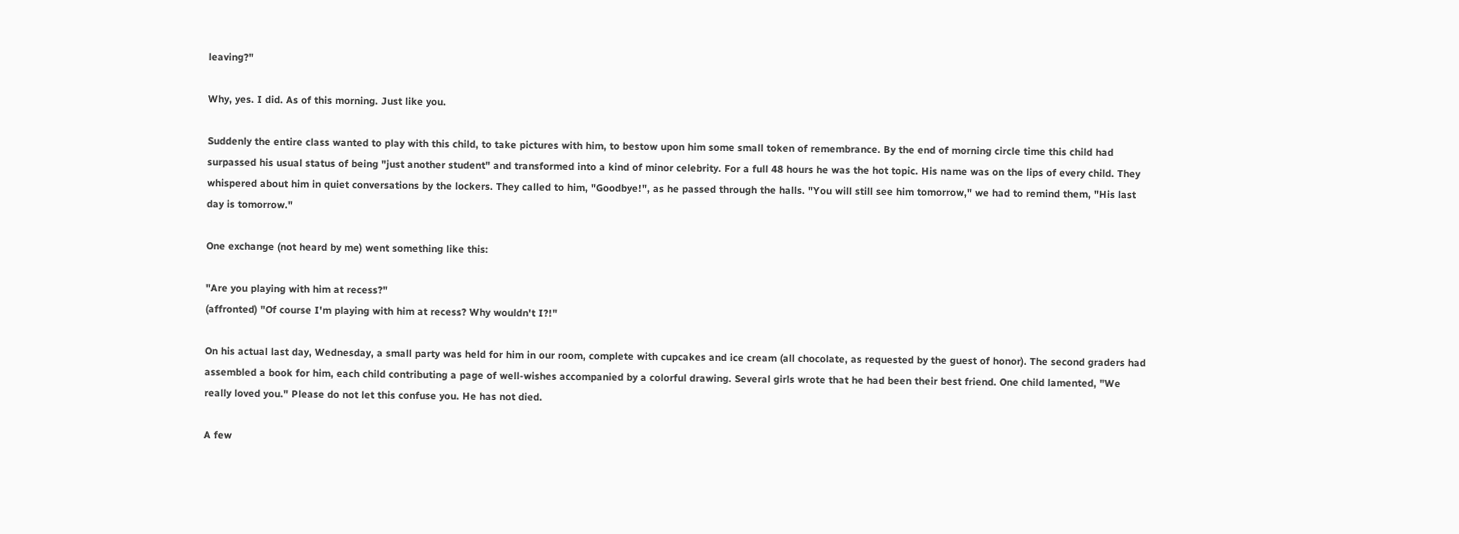leaving?"

Why, yes. I did. As of this morning. Just like you.

Suddenly the entire class wanted to play with this child, to take pictures with him, to bestow upon him some small token of remembrance. By the end of morning circle time this child had surpassed his usual status of being "just another student" and transformed into a kind of minor celebrity. For a full 48 hours he was the hot topic. His name was on the lips of every child. They whispered about him in quiet conversations by the lockers. They called to him, "Goodbye!", as he passed through the halls. "You will still see him tomorrow," we had to remind them, "His last day is tomorrow."

One exchange (not heard by me) went something like this:

"Are you playing with him at recess?"
(affronted) "Of course I'm playing with him at recess? Why wouldn't I?!"

On his actual last day, Wednesday, a small party was held for him in our room, complete with cupcakes and ice cream (all chocolate, as requested by the guest of honor). The second graders had assembled a book for him, each child contributing a page of well-wishes accompanied by a colorful drawing. Several girls wrote that he had been their best friend. One child lamented, "We really loved you." Please do not let this confuse you. He has not died.

A few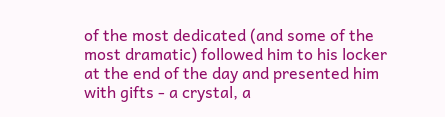of the most dedicated (and some of the most dramatic) followed him to his locker at the end of the day and presented him with gifts - a crystal, a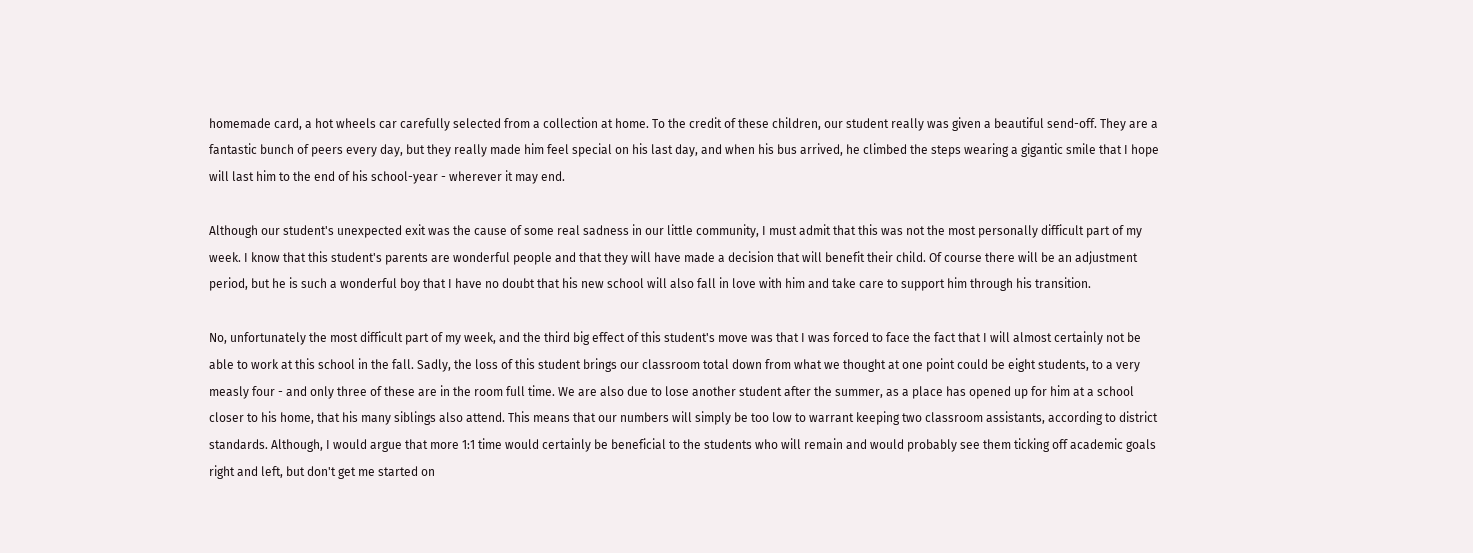homemade card, a hot wheels car carefully selected from a collection at home. To the credit of these children, our student really was given a beautiful send-off. They are a fantastic bunch of peers every day, but they really made him feel special on his last day, and when his bus arrived, he climbed the steps wearing a gigantic smile that I hope will last him to the end of his school-year - wherever it may end.

Although our student's unexpected exit was the cause of some real sadness in our little community, I must admit that this was not the most personally difficult part of my week. I know that this student's parents are wonderful people and that they will have made a decision that will benefit their child. Of course there will be an adjustment period, but he is such a wonderful boy that I have no doubt that his new school will also fall in love with him and take care to support him through his transition.

No, unfortunately the most difficult part of my week, and the third big effect of this student's move was that I was forced to face the fact that I will almost certainly not be able to work at this school in the fall. Sadly, the loss of this student brings our classroom total down from what we thought at one point could be eight students, to a very measly four - and only three of these are in the room full time. We are also due to lose another student after the summer, as a place has opened up for him at a school closer to his home, that his many siblings also attend. This means that our numbers will simply be too low to warrant keeping two classroom assistants, according to district standards. Although, I would argue that more 1:1 time would certainly be beneficial to the students who will remain and would probably see them ticking off academic goals right and left, but don't get me started on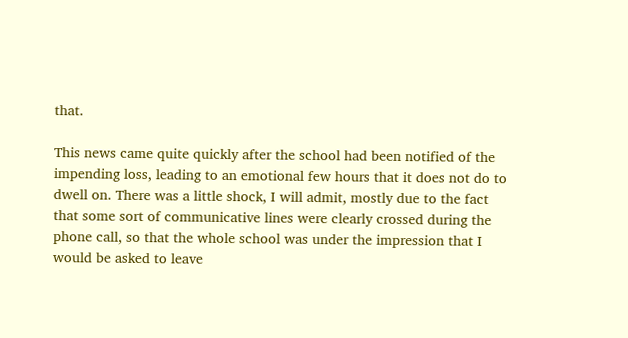that.

This news came quite quickly after the school had been notified of the impending loss, leading to an emotional few hours that it does not do to dwell on. There was a little shock, I will admit, mostly due to the fact that some sort of communicative lines were clearly crossed during the phone call, so that the whole school was under the impression that I would be asked to leave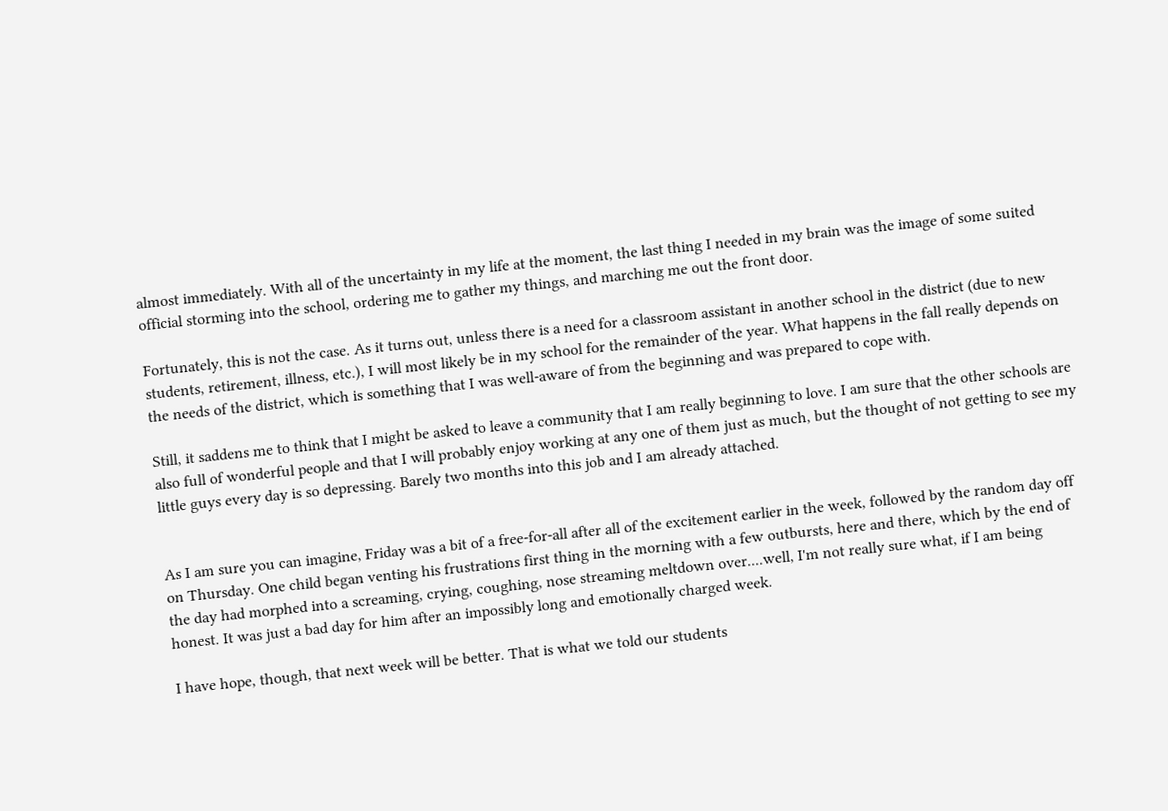almost immediately. With all of the uncertainty in my life at the moment, the last thing I needed in my brain was the image of some suited official storming into the school, ordering me to gather my things, and marching me out the front door.

Fortunately, this is not the case. As it turns out, unless there is a need for a classroom assistant in another school in the district (due to new students, retirement, illness, etc.), I will most likely be in my school for the remainder of the year. What happens in the fall really depends on the needs of the district, which is something that I was well-aware of from the beginning and was prepared to cope with.

Still, it saddens me to think that I might be asked to leave a community that I am really beginning to love. I am sure that the other schools are also full of wonderful people and that I will probably enjoy working at any one of them just as much, but the thought of not getting to see my little guys every day is so depressing. Barely two months into this job and I am already attached.


As I am sure you can imagine, Friday was a bit of a free-for-all after all of the excitement earlier in the week, followed by the random day off on Thursday. One child began venting his frustrations first thing in the morning with a few outbursts, here and there, which by the end of the day had morphed into a screaming, crying, coughing, nose streaming meltdown over....well, I'm not really sure what, if I am being honest. It was just a bad day for him after an impossibly long and emotionally charged week.

I have hope, though, that next week will be better. That is what we told our students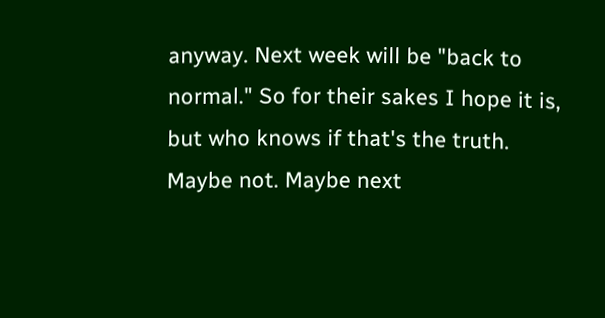anyway. Next week will be "back to normal." So for their sakes I hope it is, but who knows if that's the truth. Maybe not. Maybe next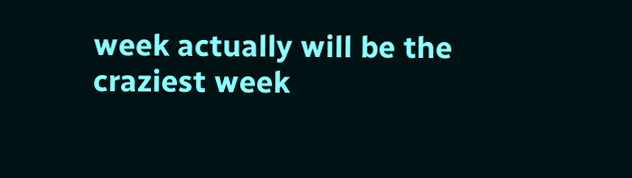week actually will be the craziest week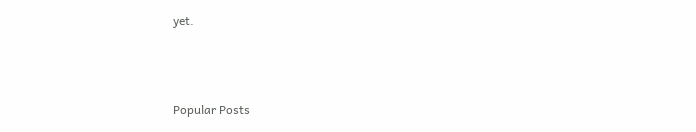yet.



Popular Posts